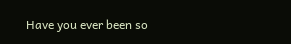Have you ever been so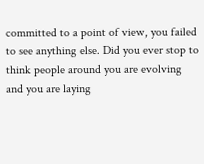committed to a point of view, you failed to see anything else. Did you ever stop to think people around you are evolving and you are laying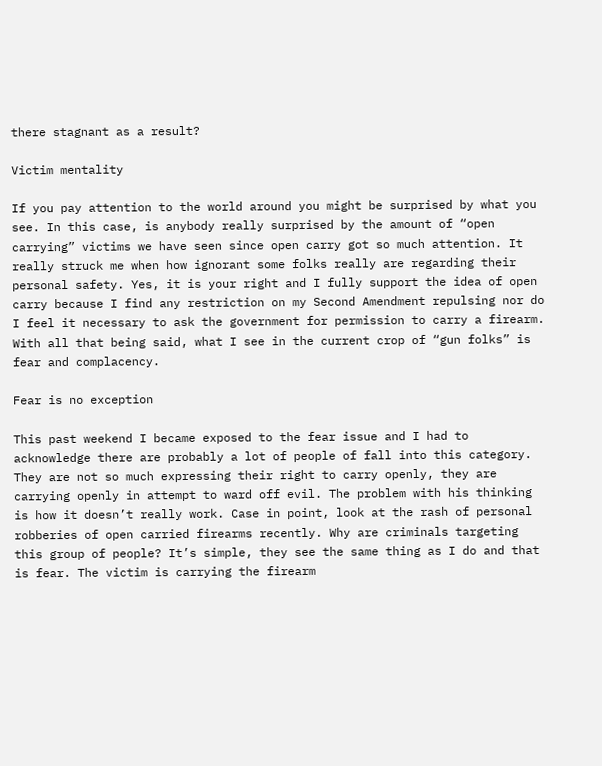there stagnant as a result?

Victim mentality

If you pay attention to the world around you might be surprised by what you see. In this case, is anybody really surprised by the amount of “open carrying” victims we have seen since open carry got so much attention. It really struck me when how ignorant some folks really are regarding their personal safety. Yes, it is your right and I fully support the idea of open carry because I find any restriction on my Second Amendment repulsing nor do I feel it necessary to ask the government for permission to carry a firearm. With all that being said, what I see in the current crop of “gun folks” is fear and complacency.

Fear is no exception

This past weekend I became exposed to the fear issue and I had to acknowledge there are probably a lot of people of fall into this category. They are not so much expressing their right to carry openly, they are carrying openly in attempt to ward off evil. The problem with his thinking is how it doesn’t really work. Case in point, look at the rash of personal robberies of open carried firearms recently. Why are criminals targeting this group of people? It’s simple, they see the same thing as I do and that is fear. The victim is carrying the firearm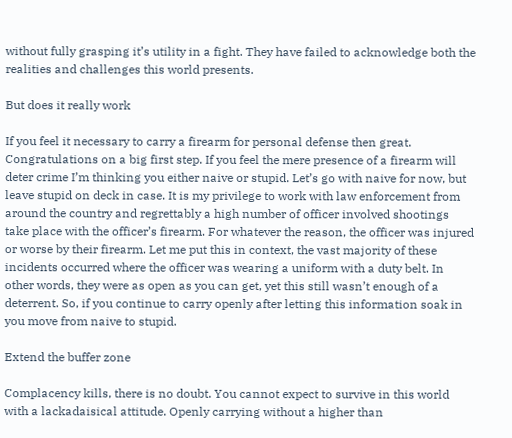without fully grasping it’s utility in a fight. They have failed to acknowledge both the realities and challenges this world presents.

But does it really work

If you feel it necessary to carry a firearm for personal defense then great. Congratulations on a big first step. If you feel the mere presence of a firearm will deter crime I’m thinking you either naive or stupid. Let’s go with naive for now, but leave stupid on deck in case. It is my privilege to work with law enforcement from around the country and regrettably a high number of officer involved shootings take place with the officer’s firearm. For whatever the reason, the officer was injured or worse by their firearm. Let me put this in context, the vast majority of these incidents occurred where the officer was wearing a uniform with a duty belt. In other words, they were as open as you can get, yet this still wasn’t enough of a deterrent. So, if you continue to carry openly after letting this information soak in you move from naive to stupid.

Extend the buffer zone

Complacency kills, there is no doubt. You cannot expect to survive in this world with a lackadaisical attitude. Openly carrying without a higher than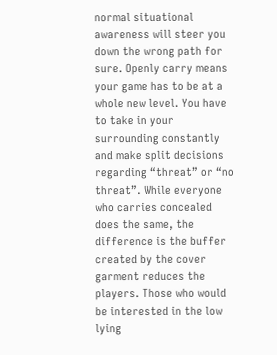normal situational awareness will steer you down the wrong path for sure. Openly carry means your game has to be at a whole new level. You have to take in your surrounding constantly and make split decisions regarding “threat” or “no threat”. While everyone who carries concealed does the same, the difference is the buffer created by the cover garment reduces the players. Those who would be interested in the low lying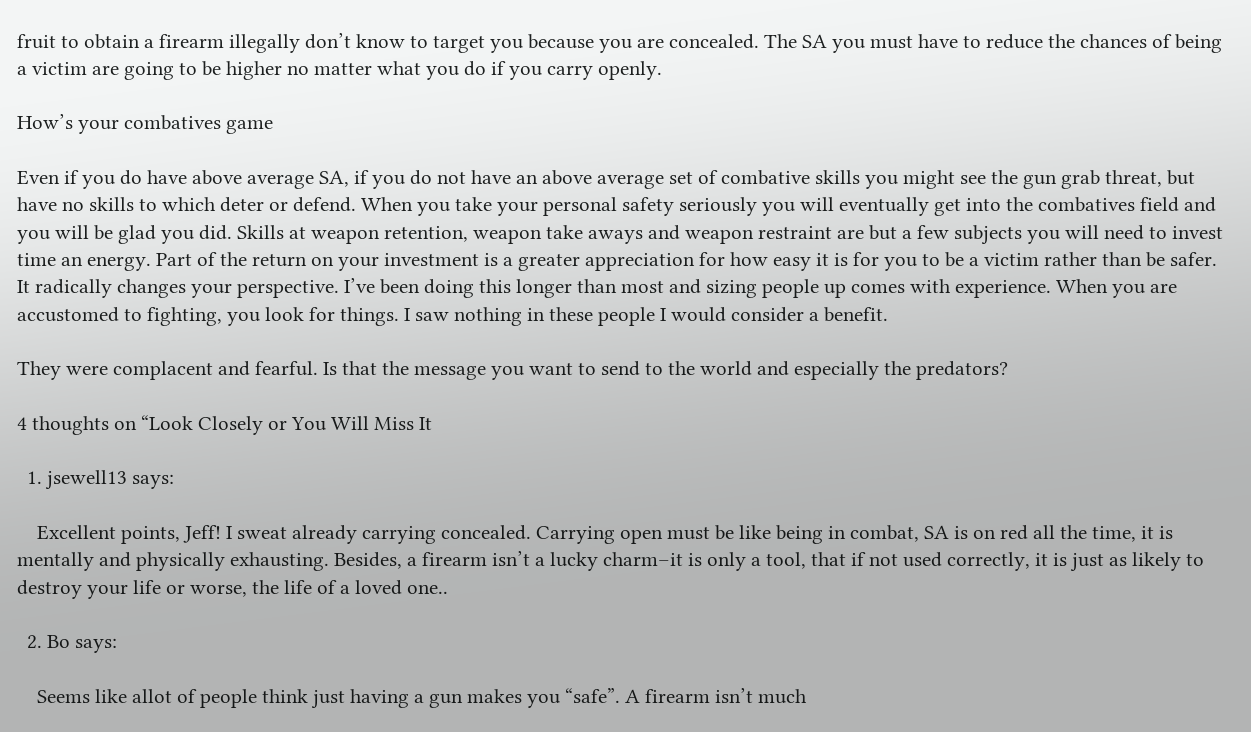fruit to obtain a firearm illegally don’t know to target you because you are concealed. The SA you must have to reduce the chances of being a victim are going to be higher no matter what you do if you carry openly.

How’s your combatives game

Even if you do have above average SA, if you do not have an above average set of combative skills you might see the gun grab threat, but have no skills to which deter or defend. When you take your personal safety seriously you will eventually get into the combatives field and you will be glad you did. Skills at weapon retention, weapon take aways and weapon restraint are but a few subjects you will need to invest time an energy. Part of the return on your investment is a greater appreciation for how easy it is for you to be a victim rather than be safer. It radically changes your perspective. I’ve been doing this longer than most and sizing people up comes with experience. When you are accustomed to fighting, you look for things. I saw nothing in these people I would consider a benefit.

They were complacent and fearful. Is that the message you want to send to the world and especially the predators?

4 thoughts on “Look Closely or You Will Miss It

  1. jsewell13 says:

    Excellent points, Jeff! I sweat already carrying concealed. Carrying open must be like being in combat, SA is on red all the time, it is mentally and physically exhausting. Besides, a firearm isn’t a lucky charm–it is only a tool, that if not used correctly, it is just as likely to destroy your life or worse, the life of a loved one..

  2. Bo says:

    Seems like allot of people think just having a gun makes you “safe”. A firearm isn’t much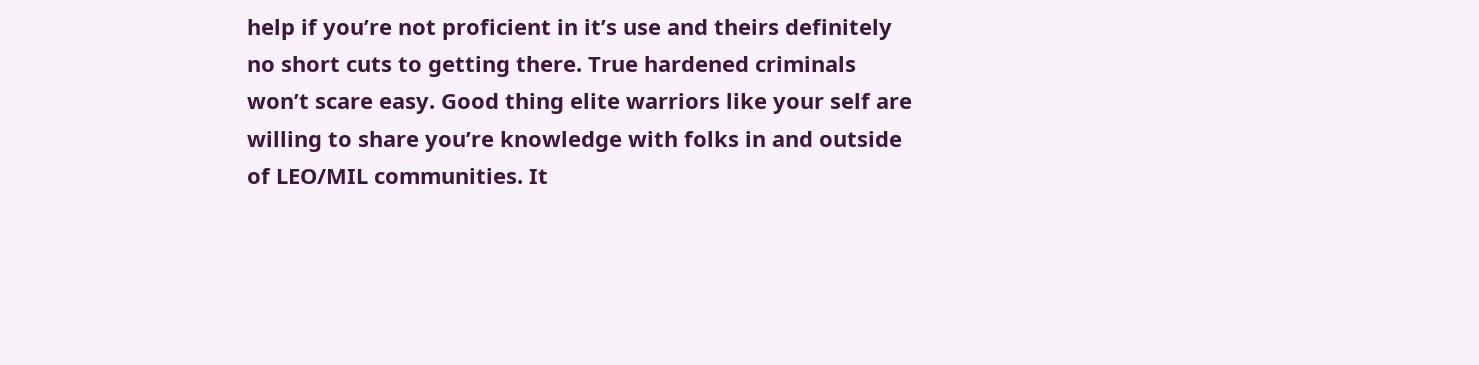help if you’re not proficient in it’s use and theirs definitely no short cuts to getting there. True hardened criminals won’t scare easy. Good thing elite warriors like your self are willing to share you’re knowledge with folks in and outside of LEO/MIL communities. It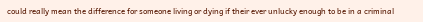could really mean the difference for someone living or dying if their ever unlucky enough to be in a criminal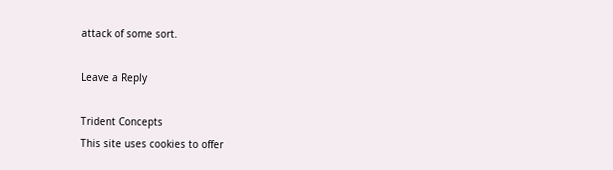attack of some sort.

Leave a Reply

Trident Concepts
This site uses cookies to offer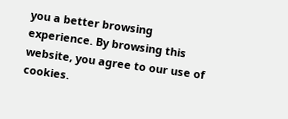you a better browsing experience. By browsing this website, you agree to our use of cookies.